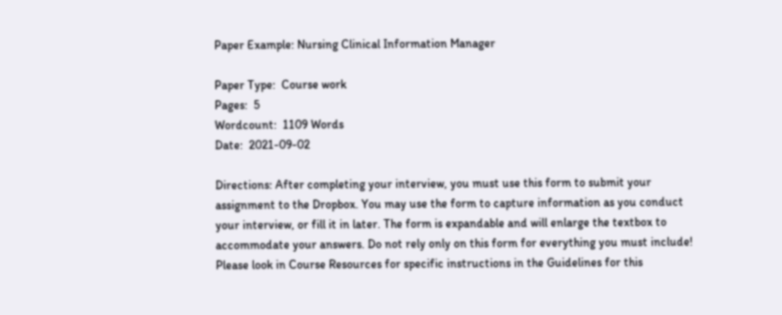Paper Example: Nursing Clinical Information Manager

Paper Type:  Course work
Pages:  5
Wordcount:  1109 Words
Date:  2021-09-02

Directions: After completing your interview, you must use this form to submit your assignment to the Dropbox. You may use the form to capture information as you conduct your interview, or fill it in later. The form is expandable and will enlarge the textbox to accommodate your answers. Do not rely only on this form for everything you must include! Please look in Course Resources for specific instructions in the Guidelines for this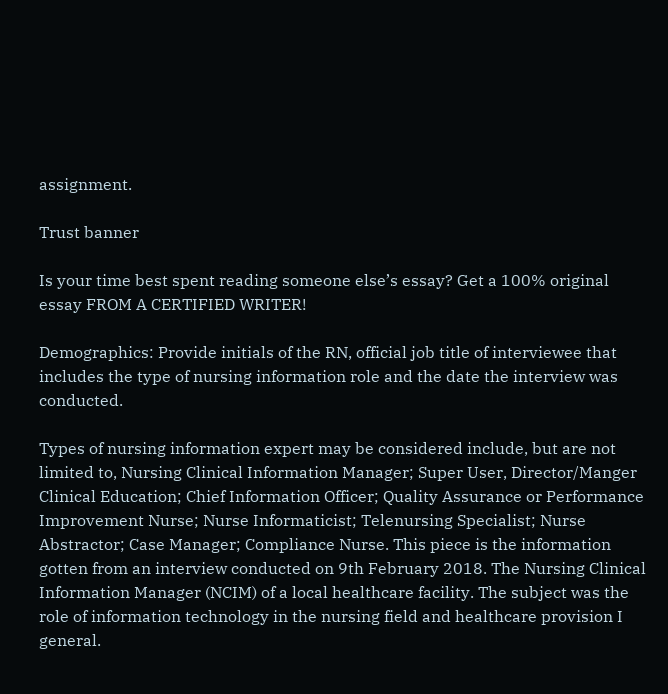assignment.

Trust banner

Is your time best spent reading someone else’s essay? Get a 100% original essay FROM A CERTIFIED WRITER!

Demographics: Provide initials of the RN, official job title of interviewee that includes the type of nursing information role and the date the interview was conducted.

Types of nursing information expert may be considered include, but are not limited to, Nursing Clinical Information Manager; Super User, Director/Manger Clinical Education; Chief Information Officer; Quality Assurance or Performance Improvement Nurse; Nurse Informaticist; Telenursing Specialist; Nurse Abstractor; Case Manager; Compliance Nurse. This piece is the information gotten from an interview conducted on 9th February 2018. The Nursing Clinical Information Manager (NCIM) of a local healthcare facility. The subject was the role of information technology in the nursing field and healthcare provision I general.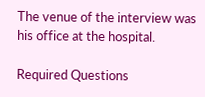The venue of the interview was his office at the hospital.

Required Questions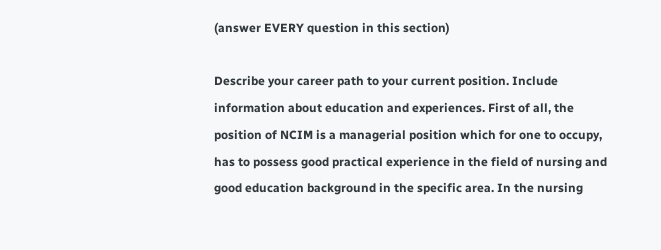(answer EVERY question in this section)

Describe your career path to your current position. Include information about education and experiences. First of all, the position of NCIM is a managerial position which for one to occupy, has to possess good practical experience in the field of nursing and good education background in the specific area. In the nursing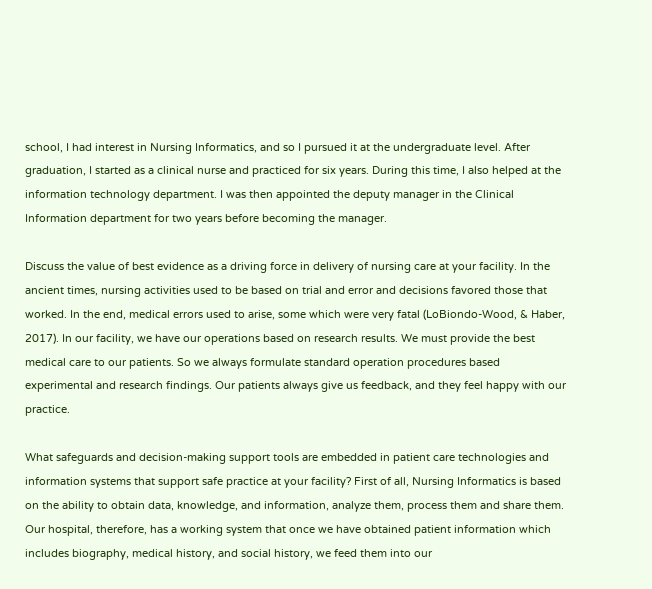school, I had interest in Nursing Informatics, and so I pursued it at the undergraduate level. After graduation, I started as a clinical nurse and practiced for six years. During this time, I also helped at the information technology department. I was then appointed the deputy manager in the Clinical Information department for two years before becoming the manager.

Discuss the value of best evidence as a driving force in delivery of nursing care at your facility. In the ancient times, nursing activities used to be based on trial and error and decisions favored those that worked. In the end, medical errors used to arise, some which were very fatal (LoBiondo-Wood, & Haber, 2017). In our facility, we have our operations based on research results. We must provide the best medical care to our patients. So we always formulate standard operation procedures based experimental and research findings. Our patients always give us feedback, and they feel happy with our practice.

What safeguards and decision-making support tools are embedded in patient care technologies and information systems that support safe practice at your facility? First of all, Nursing Informatics is based on the ability to obtain data, knowledge, and information, analyze them, process them and share them. Our hospital, therefore, has a working system that once we have obtained patient information which includes biography, medical history, and social history, we feed them into our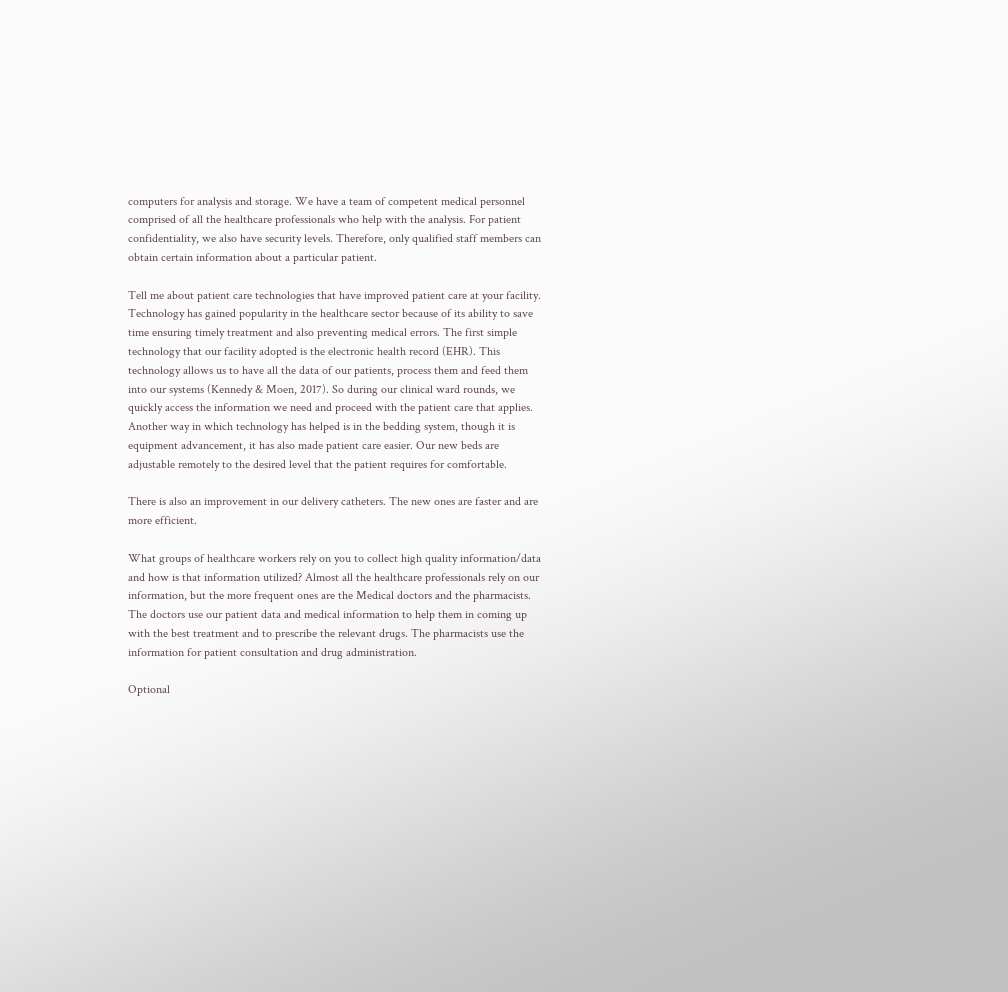computers for analysis and storage. We have a team of competent medical personnel comprised of all the healthcare professionals who help with the analysis. For patient confidentiality, we also have security levels. Therefore, only qualified staff members can obtain certain information about a particular patient.

Tell me about patient care technologies that have improved patient care at your facility. Technology has gained popularity in the healthcare sector because of its ability to save time ensuring timely treatment and also preventing medical errors. The first simple technology that our facility adopted is the electronic health record (EHR). This technology allows us to have all the data of our patients, process them and feed them into our systems (Kennedy & Moen, 2017). So during our clinical ward rounds, we quickly access the information we need and proceed with the patient care that applies. Another way in which technology has helped is in the bedding system, though it is equipment advancement, it has also made patient care easier. Our new beds are adjustable remotely to the desired level that the patient requires for comfortable.

There is also an improvement in our delivery catheters. The new ones are faster and are more efficient.

What groups of healthcare workers rely on you to collect high quality information/data and how is that information utilized? Almost all the healthcare professionals rely on our information, but the more frequent ones are the Medical doctors and the pharmacists. The doctors use our patient data and medical information to help them in coming up with the best treatment and to prescribe the relevant drugs. The pharmacists use the information for patient consultation and drug administration.

Optional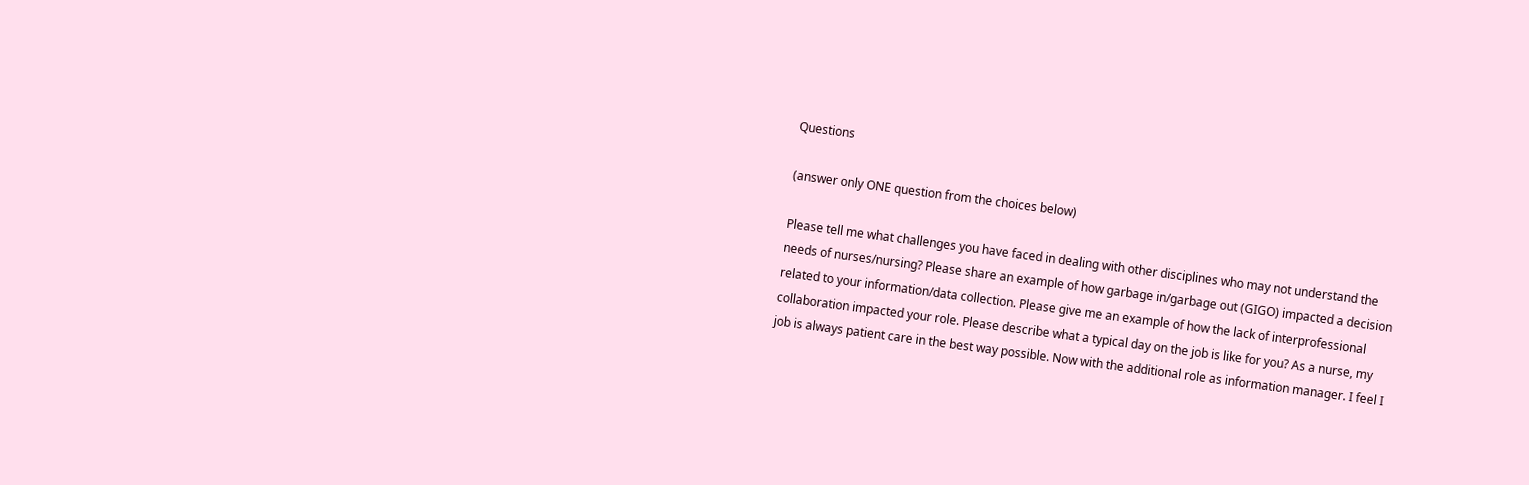Questions

(answer only ONE question from the choices below)

Please tell me what challenges you have faced in dealing with other disciplines who may not understand the needs of nurses/nursing? Please share an example of how garbage in/garbage out (GIGO) impacted a decision related to your information/data collection. Please give me an example of how the lack of interprofessional collaboration impacted your role. Please describe what a typical day on the job is like for you? As a nurse, my job is always patient care in the best way possible. Now with the additional role as information manager. I feel I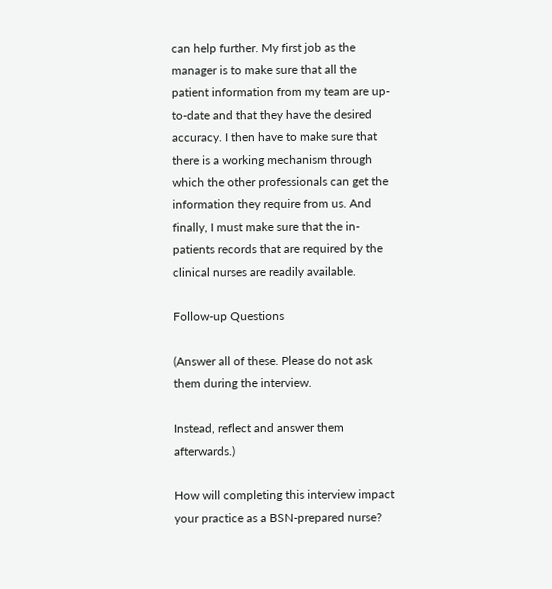can help further. My first job as the manager is to make sure that all the patient information from my team are up-to-date and that they have the desired accuracy. I then have to make sure that there is a working mechanism through which the other professionals can get the information they require from us. And finally, I must make sure that the in-patients records that are required by the clinical nurses are readily available.

Follow-up Questions

(Answer all of these. Please do not ask them during the interview.

Instead, reflect and answer them afterwards.)

How will completing this interview impact your practice as a BSN-prepared nurse?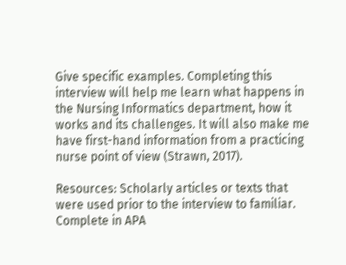Give specific examples. Completing this interview will help me learn what happens in the Nursing Informatics department, how it works and its challenges. It will also make me have first-hand information from a practicing nurse point of view (Strawn, 2017).

Resources: Scholarly articles or texts that were used prior to the interview to familiar. Complete in APA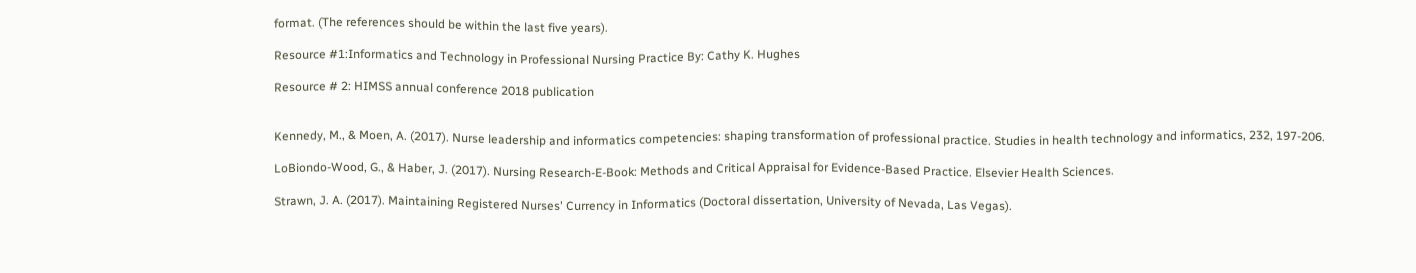format. (The references should be within the last five years).

Resource #1:Informatics and Technology in Professional Nursing Practice By: Cathy K. Hughes

Resource # 2: HIMSS annual conference 2018 publication


Kennedy, M., & Moen, A. (2017). Nurse leadership and informatics competencies: shaping transformation of professional practice. Studies in health technology and informatics, 232, 197-206.

LoBiondo-Wood, G., & Haber, J. (2017). Nursing Research-E-Book: Methods and Critical Appraisal for Evidence-Based Practice. Elsevier Health Sciences.

Strawn, J. A. (2017). Maintaining Registered Nurses' Currency in Informatics (Doctoral dissertation, University of Nevada, Las Vegas).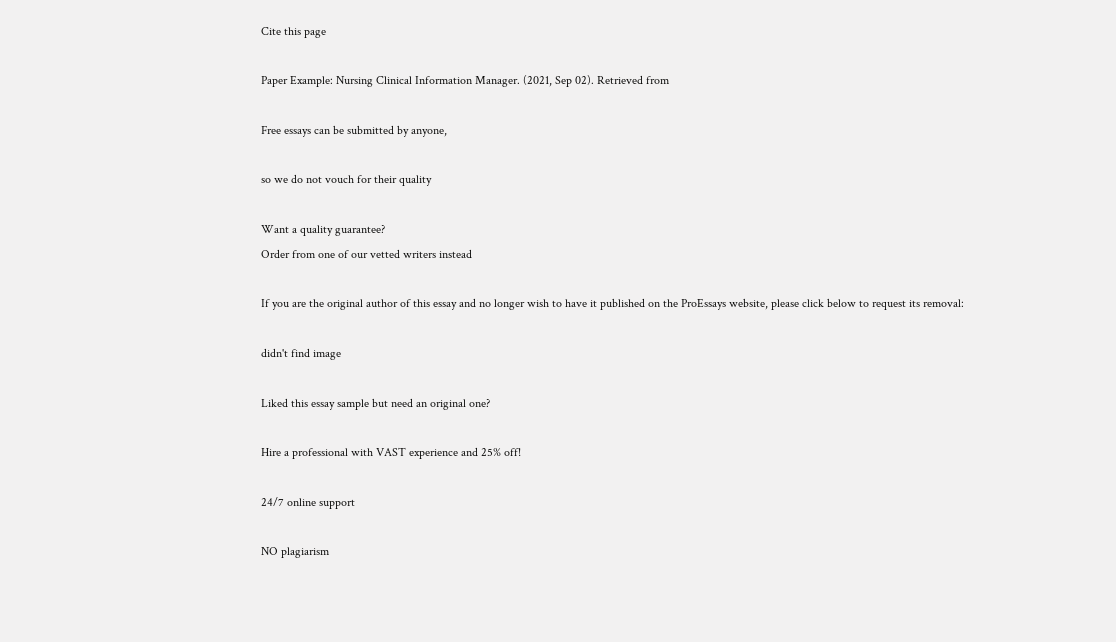Cite this page

Paper Example: Nursing Clinical Information Manager. (2021, Sep 02). Retrieved from

Free essays can be submitted by anyone,

so we do not vouch for their quality

Want a quality guarantee?
Order from one of our vetted writers instead

If you are the original author of this essay and no longer wish to have it published on the ProEssays website, please click below to request its removal:

didn't find image

Liked this essay sample but need an original one?

Hire a professional with VAST experience and 25% off!

24/7 online support

NO plagiarism